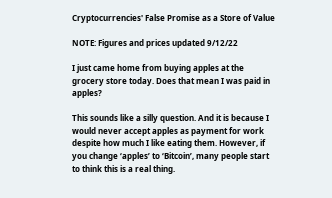Cryptocurrencies' False Promise as a Store of Value

NOTE: Figures and prices updated 9/12/22

I just came home from buying apples at the grocery store today. Does that mean I was paid in apples?

This sounds like a silly question. And it is because I would never accept apples as payment for work despite how much I like eating them. However, if you change ‘apples’ to ‘Bitcoin’, many people start to think this is a real thing.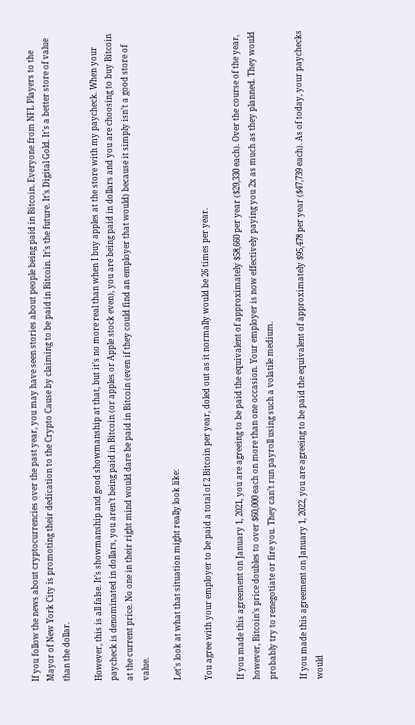If you follow the news about cryptocurrencies over the past year, you may have seen stories about people being paid in Bitcoin. Everyone from NFL Players to the Mayor of New York City is promoting their dedication to the Crypto Cause by claiming to be paid in Bitcoin. It’s the future. It’s Digital Gold. It’s a better store of value than the dollar.

However, this is all false. It’s showmanship and good showmanship at that, but it’s no more real than when I buy apples at the store with my paycheck. When your paycheck is denominated in dollars, you aren’t being paid in Bitcoin (or apples or Apple stock even), you are being paid in dollars and you are choosing to buy Bitcoin at the current price. No one in their right mind would dare be paid in Bitcoin (even if they could find an employer that would) because it simply isn’t a good store of value.

Let's look at what that situation might really look like:

You agree with your employer to be paid a total of 2 Bitcoin per year, doled out as it normally would be 26 times per year.

If you made this agreement on January 1, 2021, you are agreeing to be paid the equivalent of approximately $58,660 per year ($29,330 each). Over the course of the year, however, Bitcoin’s price doubles to over $60,000 each on more than one occasion. Your employer is now effectively paying you 2x as much as they planned. They would probably try to renegotiate or fire you. They can’t run payroll using such a volatile medium.

If you made this agreement on January 1, 2022, you are agreeing to be paid the equivalent of approximately $95,478 per year ($47,739 each). As of today, your paychecks would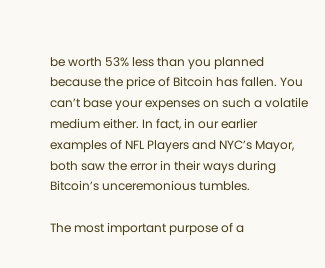be worth 53% less than you planned because the price of Bitcoin has fallen. You can’t base your expenses on such a volatile medium either. In fact, in our earlier examples of NFL Players and NYC’s Mayor, both saw the error in their ways during Bitcoin’s unceremonious tumbles.

The most important purpose of a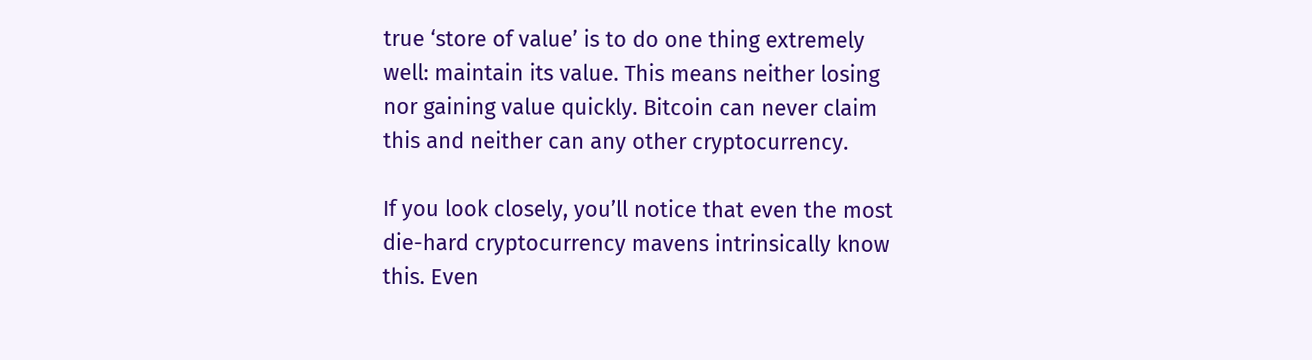true ‘store of value’ is to do one thing extremely well: maintain its value. This means neither losing nor gaining value quickly. Bitcoin can never claim this and neither can any other cryptocurrency.

If you look closely, you’ll notice that even the most die-hard cryptocurrency mavens intrinsically know this. Even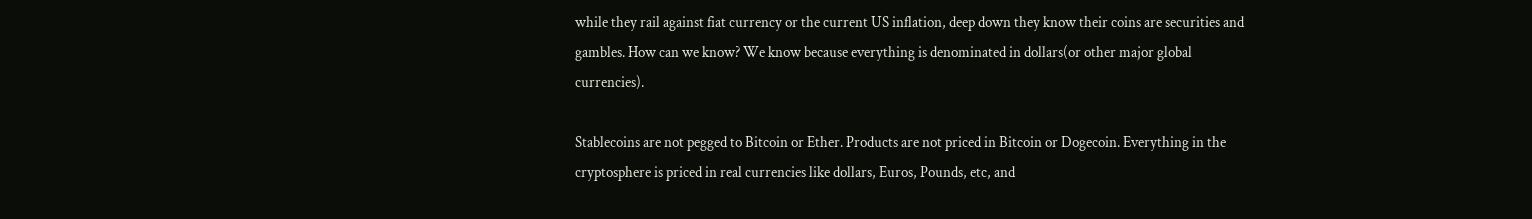while they rail against fiat currency or the current US inflation, deep down they know their coins are securities and gambles. How can we know? We know because everything is denominated in dollars(or other major global currencies).

Stablecoins are not pegged to Bitcoin or Ether. Products are not priced in Bitcoin or Dogecoin. Everything in the cryptosphere is priced in real currencies like dollars, Euros, Pounds, etc, and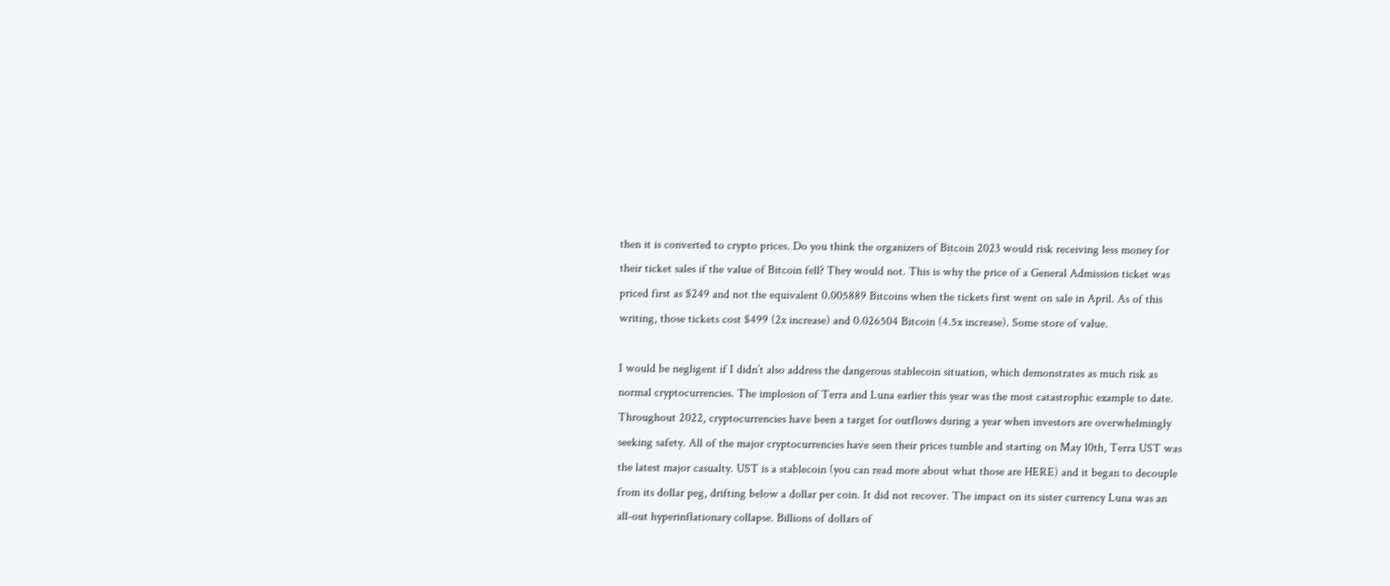then it is converted to crypto prices. Do you think the organizers of Bitcoin 2023 would risk receiving less money for their ticket sales if the value of Bitcoin fell? They would not. This is why the price of a General Admission ticket was priced first as $249 and not the equivalent 0.005889 Bitcoins when the tickets first went on sale in April. As of this writing, those tickets cost $499 (2x increase) and 0.026504 Bitcoin (4.5x increase). Some store of value.

I would be negligent if I didn’t also address the dangerous stablecoin situation, which demonstrates as much risk as normal cryptocurrencies. The implosion of Terra and Luna earlier this year was the most catastrophic example to date. Throughout 2022, cryptocurrencies have been a target for outflows during a year when investors are overwhelmingly seeking safety. All of the major cryptocurrencies have seen their prices tumble and starting on May 10th, Terra UST was the latest major casualty. UST is a stablecoin (you can read more about what those are HERE) and it began to decouple from its dollar peg, drifting below a dollar per coin. It did not recover. The impact on its sister currency Luna was an all-out hyperinflationary collapse. Billions of dollars of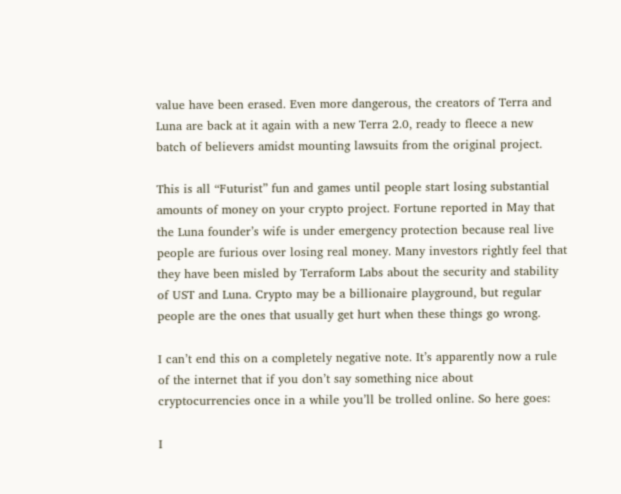value have been erased. Even more dangerous, the creators of Terra and Luna are back at it again with a new Terra 2.0, ready to fleece a new batch of believers amidst mounting lawsuits from the original project.

This is all “Futurist” fun and games until people start losing substantial amounts of money on your crypto project. Fortune reported in May that the Luna founder’s wife is under emergency protection because real live people are furious over losing real money. Many investors rightly feel that they have been misled by Terraform Labs about the security and stability of UST and Luna. Crypto may be a billionaire playground, but regular people are the ones that usually get hurt when these things go wrong.

I can’t end this on a completely negative note. It’s apparently now a rule of the internet that if you don’t say something nice about cryptocurrencies once in a while you’ll be trolled online. So here goes:

I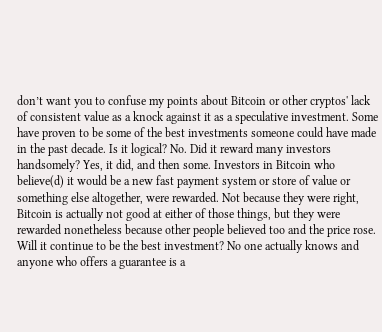don’t want you to confuse my points about Bitcoin or other cryptos' lack of consistent value as a knock against it as a speculative investment. Some have proven to be some of the best investments someone could have made in the past decade. Is it logical? No. Did it reward many investors handsomely? Yes, it did, and then some. Investors in Bitcoin who believe(d) it would be a new fast payment system or store of value or something else altogether, were rewarded. Not because they were right, Bitcoin is actually not good at either of those things, but they were rewarded nonetheless because other people believed too and the price rose. Will it continue to be the best investment? No one actually knows and anyone who offers a guarantee is a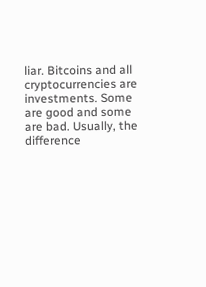liar. Bitcoins and all cryptocurrencies are investments. Some are good and some are bad. Usually, the difference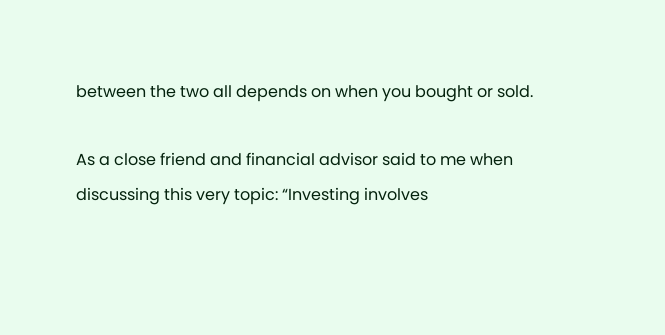between the two all depends on when you bought or sold.

As a close friend and financial advisor said to me when discussing this very topic: “Investing involves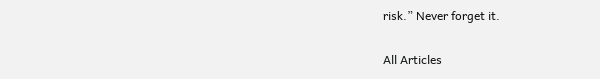risk.” Never forget it.

All Articles